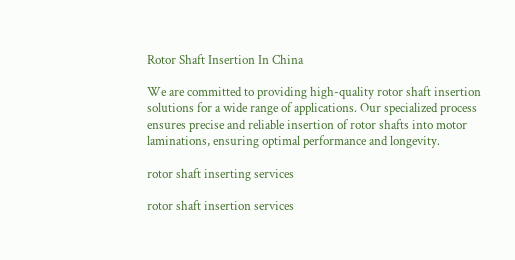Rotor Shaft Insertion In China

We are committed to providing high-quality rotor shaft insertion solutions for a wide range of applications. Our specialized process ensures precise and reliable insertion of rotor shafts into motor laminations, ensuring optimal performance and longevity.

rotor shaft inserting services

rotor shaft insertion services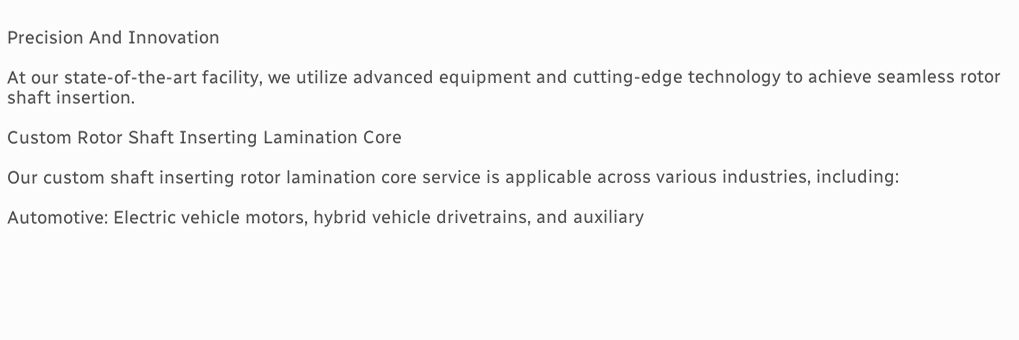Precision And Innovation

At our state-of-the-art facility, we utilize advanced equipment and cutting-edge technology to achieve seamless rotor shaft insertion.

Custom Rotor Shaft Inserting Lamination Core

Our custom shaft inserting rotor lamination core service is applicable across various industries, including:

Automotive: Electric vehicle motors, hybrid vehicle drivetrains, and auxiliary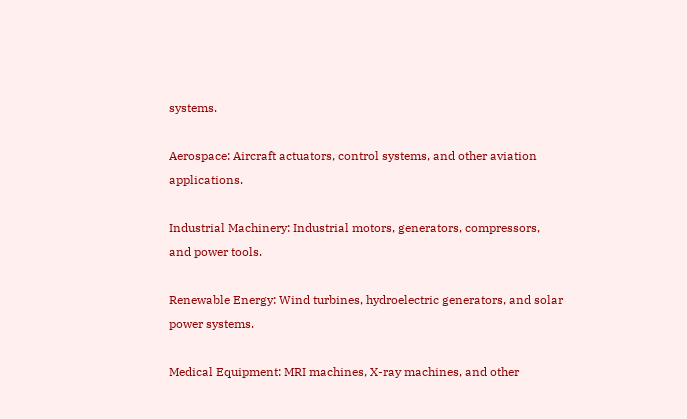systems.

Aerospace: Aircraft actuators, control systems, and other aviation applications.

Industrial Machinery: Industrial motors, generators, compressors, and power tools.

Renewable Energy: Wind turbines, hydroelectric generators, and solar power systems.

Medical Equipment: MRI machines, X-ray machines, and other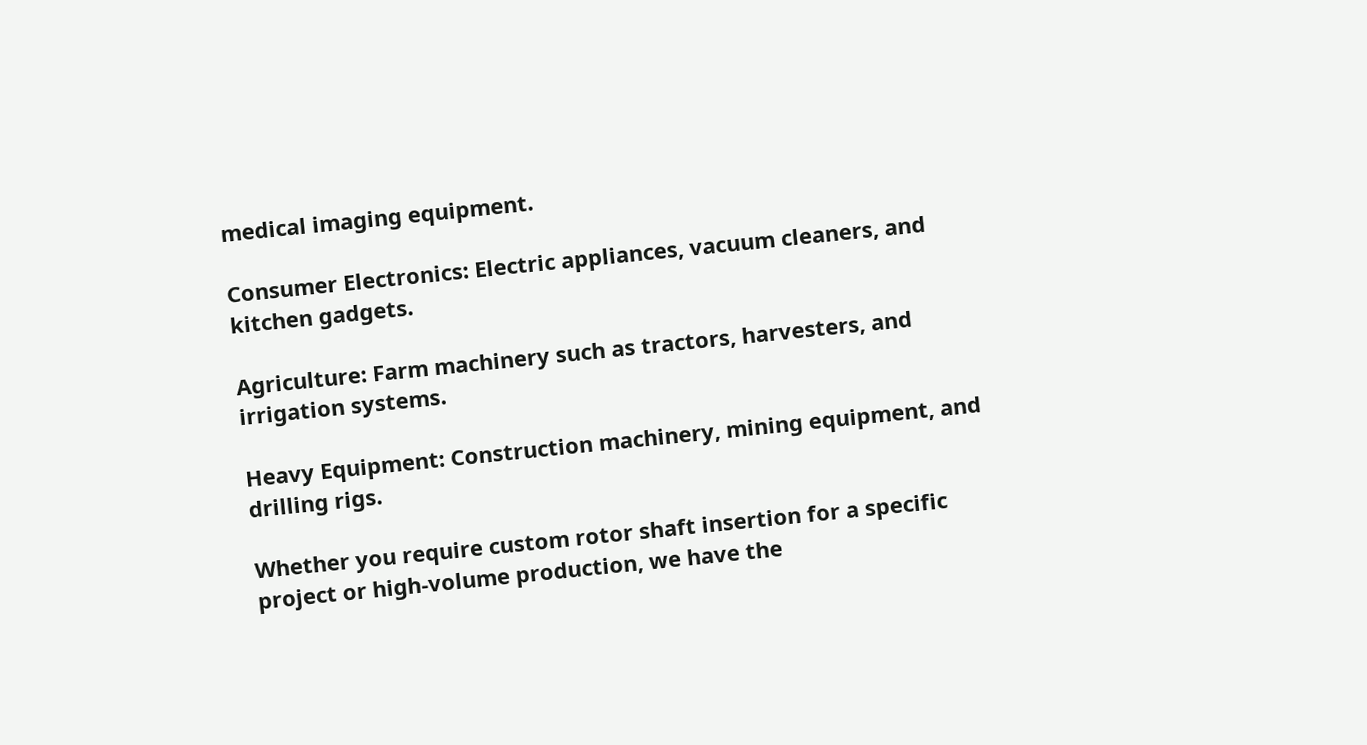medical imaging equipment.

Consumer Electronics: Electric appliances, vacuum cleaners, and kitchen gadgets.

Agriculture: Farm machinery such as tractors, harvesters, and irrigation systems.

Heavy Equipment: Construction machinery, mining equipment, and drilling rigs.

Whether you require custom rotor shaft insertion for a specific project or high-volume production, we have the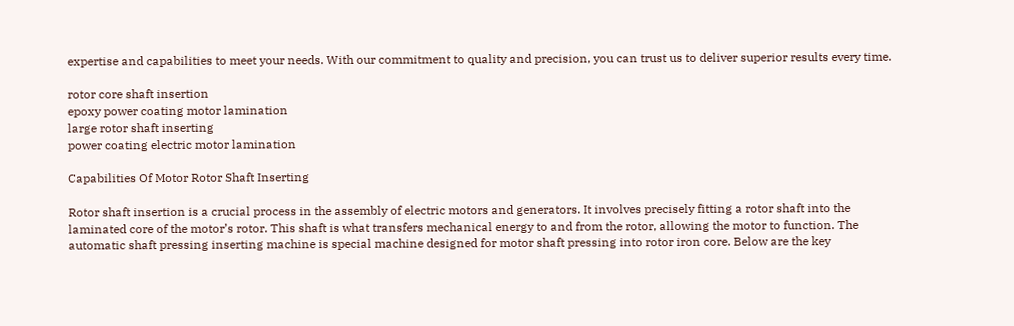expertise and capabilities to meet your needs. With our commitment to quality and precision, you can trust us to deliver superior results every time.

rotor core shaft insertion
epoxy power coating motor lamination
large rotor shaft inserting
power coating electric motor lamination

Capabilities Of Motor Rotor Shaft Inserting

Rotor shaft insertion is a crucial process in the assembly of electric motors and generators. It involves precisely fitting a rotor shaft into the laminated core of the motor’s rotor. This shaft is what transfers mechanical energy to and from the rotor, allowing the motor to function. The automatic shaft pressing inserting machine is special machine designed for motor shaft pressing into rotor iron core. Below are the key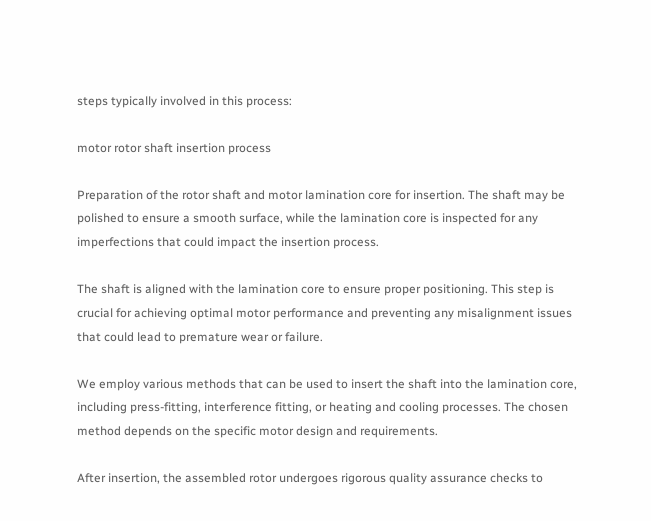steps typically involved in this process:

motor rotor shaft insertion process

Preparation of the rotor shaft and motor lamination core for insertion. The shaft may be polished to ensure a smooth surface, while the lamination core is inspected for any imperfections that could impact the insertion process.

The shaft is aligned with the lamination core to ensure proper positioning. This step is crucial for achieving optimal motor performance and preventing any misalignment issues that could lead to premature wear or failure.

We employ various methods that can be used to insert the shaft into the lamination core, including press-fitting, interference fitting, or heating and cooling processes. The chosen method depends on the specific motor design and requirements.

After insertion, the assembled rotor undergoes rigorous quality assurance checks to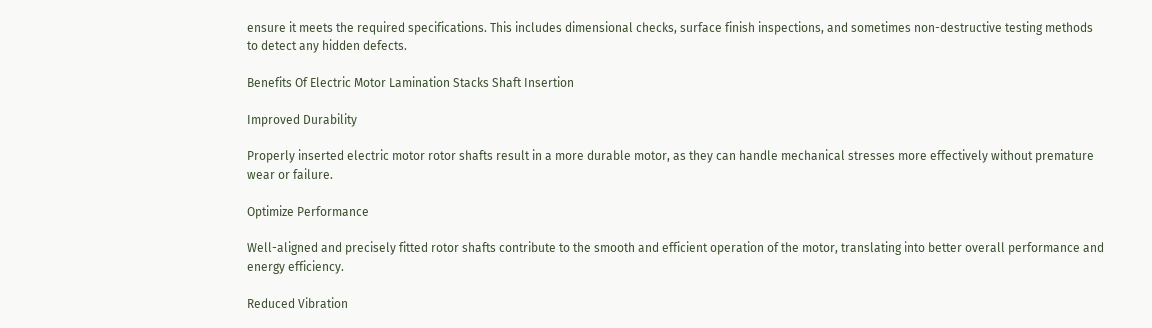ensure it meets the required specifications. This includes dimensional checks, surface finish inspections, and sometimes non-destructive testing methods to detect any hidden defects.

Benefits Of Electric Motor Lamination Stacks Shaft Insertion

Improved Durability

Properly inserted electric motor rotor shafts result in a more durable motor, as they can handle mechanical stresses more effectively without premature wear or failure.

Optimize Performance

Well-aligned and precisely fitted rotor shafts contribute to the smooth and efficient operation of the motor, translating into better overall performance and energy efficiency.

Reduced Vibration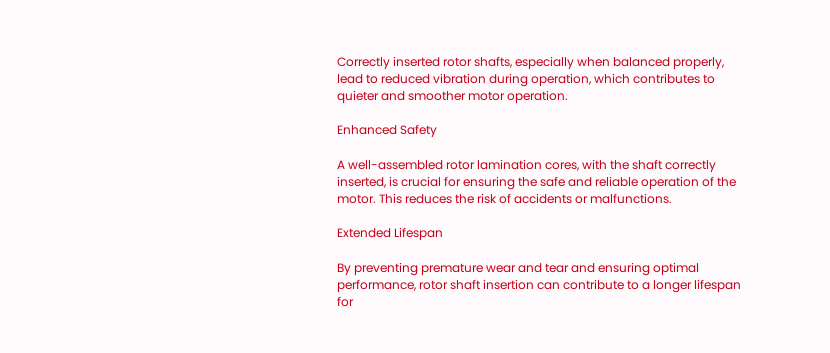Correctly inserted rotor shafts, especially when balanced properly, lead to reduced vibration during operation, which contributes to quieter and smoother motor operation.

Enhanced Safety

A well-assembled rotor lamination cores, with the shaft correctly inserted, is crucial for ensuring the safe and reliable operation of the motor. This reduces the risk of accidents or malfunctions.

Extended Lifespan

By preventing premature wear and tear and ensuring optimal performance, rotor shaft insertion can contribute to a longer lifespan for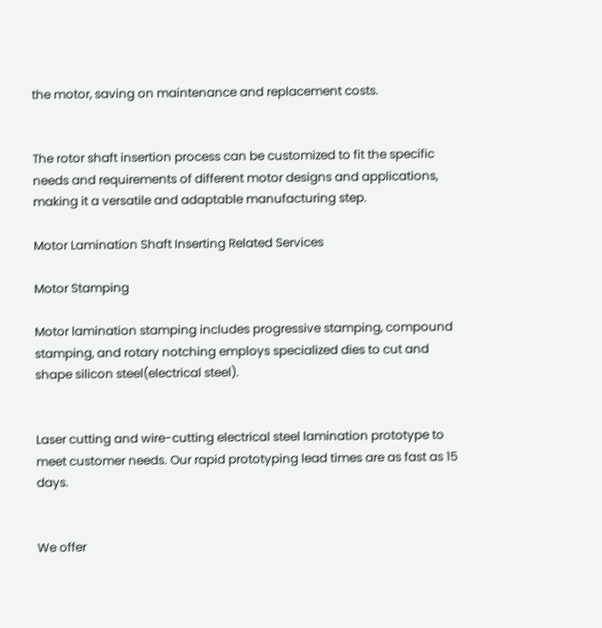the motor, saving on maintenance and replacement costs.


The rotor shaft insertion process can be customized to fit the specific needs and requirements of different motor designs and applications, making it a versatile and adaptable manufacturing step.

Motor Lamination Shaft Inserting Related Services

Motor Stamping

Motor lamination stamping includes progressive stamping, compound stamping, and rotary notching employs specialized dies to cut and shape silicon steel(electrical steel).


Laser cutting and wire-cutting electrical steel lamination prototype to meet customer needs. Our rapid prototyping lead times are as fast as 15 days.


We offer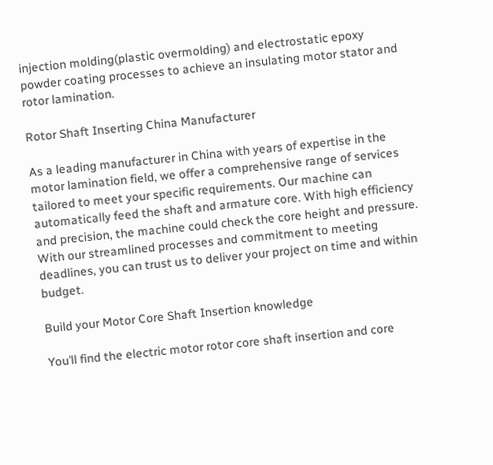injection molding(plastic overmolding) and electrostatic epoxy powder coating processes to achieve an insulating motor stator and rotor lamination.

Rotor Shaft Inserting China Manufacturer

As a leading manufacturer in China with years of expertise in the motor lamination field, we offer a comprehensive range of services tailored to meet your specific requirements. Our machine can automatically feed the shaft and armature core. With high efficiency and precision, the machine could check the core height and pressure. With our streamlined processes and commitment to meeting deadlines, you can trust us to deliver your project on time and within budget.

Build your Motor Core Shaft Insertion knowledge

You’ll find the electric motor rotor core shaft insertion and core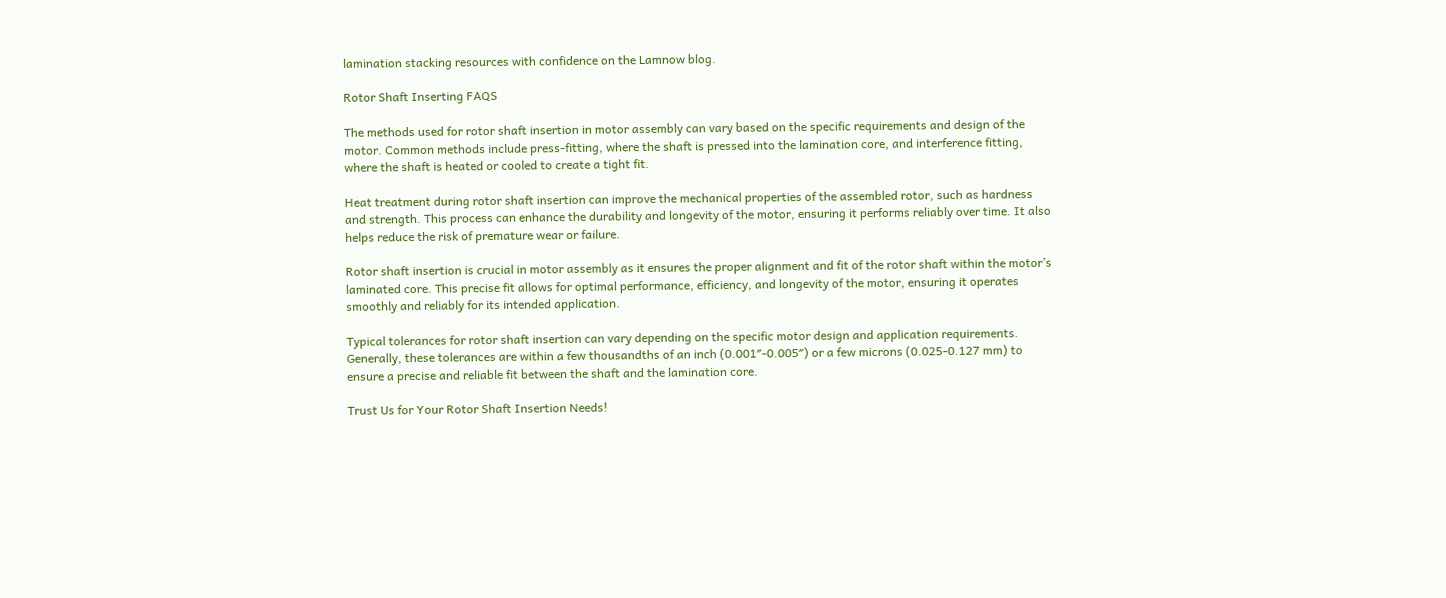lamination stacking resources with confidence on the Lamnow blog.

Rotor Shaft Inserting FAQS

The methods used for rotor shaft insertion in motor assembly can vary based on the specific requirements and design of the motor. Common methods include press-fitting, where the shaft is pressed into the lamination core, and interference fitting, where the shaft is heated or cooled to create a tight fit.

Heat treatment during rotor shaft insertion can improve the mechanical properties of the assembled rotor, such as hardness and strength. This process can enhance the durability and longevity of the motor, ensuring it performs reliably over time. It also helps reduce the risk of premature wear or failure.

Rotor shaft insertion is crucial in motor assembly as it ensures the proper alignment and fit of the rotor shaft within the motor’s laminated core. This precise fit allows for optimal performance, efficiency, and longevity of the motor, ensuring it operates smoothly and reliably for its intended application.

Typical tolerances for rotor shaft insertion can vary depending on the specific motor design and application requirements. Generally, these tolerances are within a few thousandths of an inch (0.001″-0.005″) or a few microns (0.025-0.127 mm) to ensure a precise and reliable fit between the shaft and the lamination core.

Trust Us for Your Rotor Shaft Insertion Needs!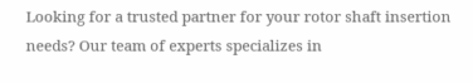Looking for a trusted partner for your rotor shaft insertion needs? Our team of experts specializes in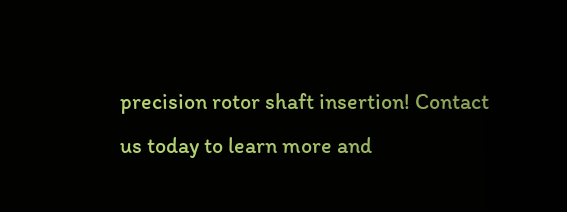precision rotor shaft insertion! Contact us today to learn more and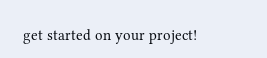get started on your project!